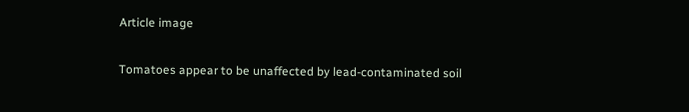Article image

Tomatoes appear to be unaffected by lead-contaminated soil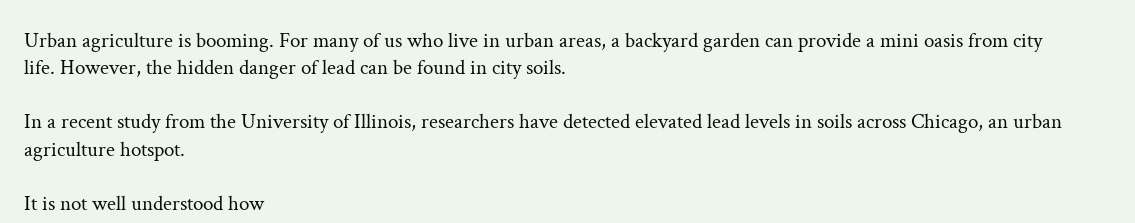Urban agriculture is booming. For many of us who live in urban areas, a backyard garden can provide a mini oasis from city life. However, the hidden danger of lead can be found in city soils.

In a recent study from the University of Illinois, researchers have detected elevated lead levels in soils across Chicago, an urban agriculture hotspot.

It is not well understood how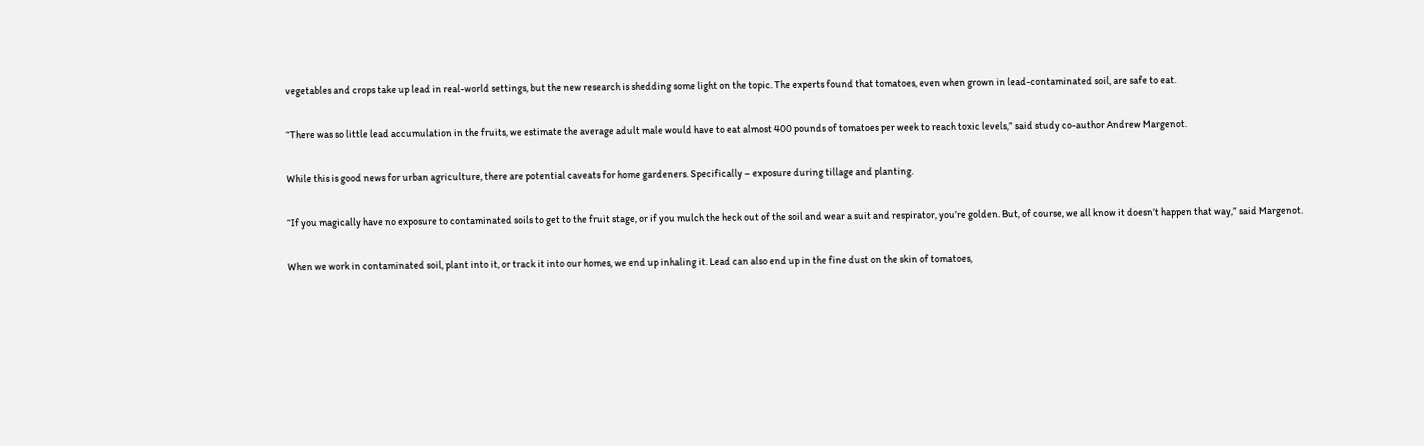vegetables and crops take up lead in real-world settings, but the new research is shedding some light on the topic. The experts found that tomatoes, even when grown in lead-contaminated soil, are safe to eat.

“There was so little lead accumulation in the fruits, we estimate the average adult male would have to eat almost 400 pounds of tomatoes per week to reach toxic levels,” said study co-author Andrew Margenot.

While this is good news for urban agriculture, there are potential caveats for home gardeners. Specifically – exposure during tillage and planting.

“If you magically have no exposure to contaminated soils to get to the fruit stage, or if you mulch the heck out of the soil and wear a suit and respirator, you’re golden. But, of course, we all know it doesn’t happen that way,” said Margenot.

When we work in contaminated soil, plant into it, or track it into our homes, we end up inhaling it. Lead can also end up in the fine dust on the skin of tomatoes,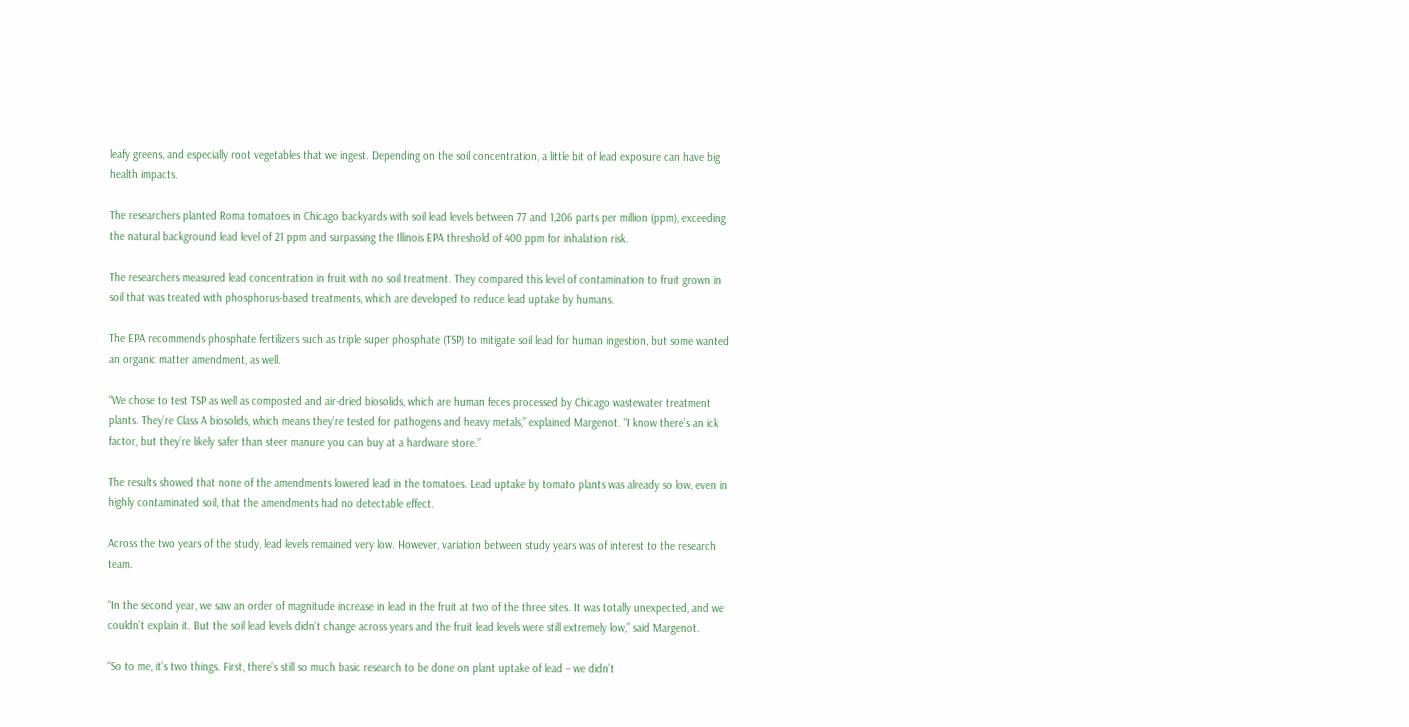leafy greens, and especially root vegetables that we ingest. Depending on the soil concentration, a little bit of lead exposure can have big health impacts.

The researchers planted Roma tomatoes in Chicago backyards with soil lead levels between 77 and 1,206 parts per million (ppm), exceeding the natural background lead level of 21 ppm and surpassing the Illinois EPA threshold of 400 ppm for inhalation risk.

The researchers measured lead concentration in fruit with no soil treatment. They compared this level of contamination to fruit grown in soil that was treated with phosphorus-based treatments, which are developed to reduce lead uptake by humans.

The EPA recommends phosphate fertilizers such as triple super phosphate (TSP) to mitigate soil lead for human ingestion, but some wanted an organic matter amendment, as well.

“We chose to test TSP as well as composted and air-dried biosolids, which are human feces processed by Chicago wastewater treatment plants. They’re Class A biosolids, which means they’re tested for pathogens and heavy metals,” explained Margenot. “I know there’s an ick factor, but they’re likely safer than steer manure you can buy at a hardware store.”

The results showed that none of the amendments lowered lead in the tomatoes. Lead uptake by tomato plants was already so low, even in highly contaminated soil, that the amendments had no detectable effect.

Across the two years of the study, lead levels remained very low. However, variation between study years was of interest to the research team.

“In the second year, we saw an order of magnitude increase in lead in the fruit at two of the three sites. It was totally unexpected, and we couldn’t explain it. But the soil lead levels didn’t change across years and the fruit lead levels were still extremely low,” said Margenot.

“So to me, it’s two things. First, there’s still so much basic research to be done on plant uptake of lead – we didn’t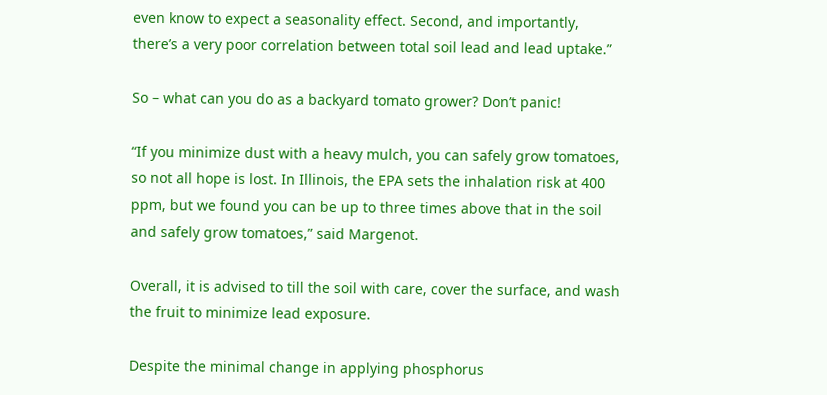even know to expect a seasonality effect. Second, and importantly, there’s a very poor correlation between total soil lead and lead uptake.”

So – what can you do as a backyard tomato grower? Don’t panic!

“If you minimize dust with a heavy mulch, you can safely grow tomatoes, so not all hope is lost. In Illinois, the EPA sets the inhalation risk at 400 ppm, but we found you can be up to three times above that in the soil and safely grow tomatoes,” said Margenot.

Overall, it is advised to till the soil with care, cover the surface, and wash the fruit to minimize lead exposure.

Despite the minimal change in applying phosphorus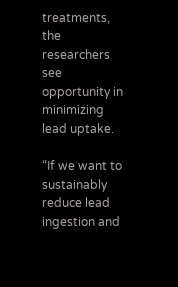treatments, the researchers see opportunity in minimizing lead uptake.

“If we want to sustainably reduce lead ingestion and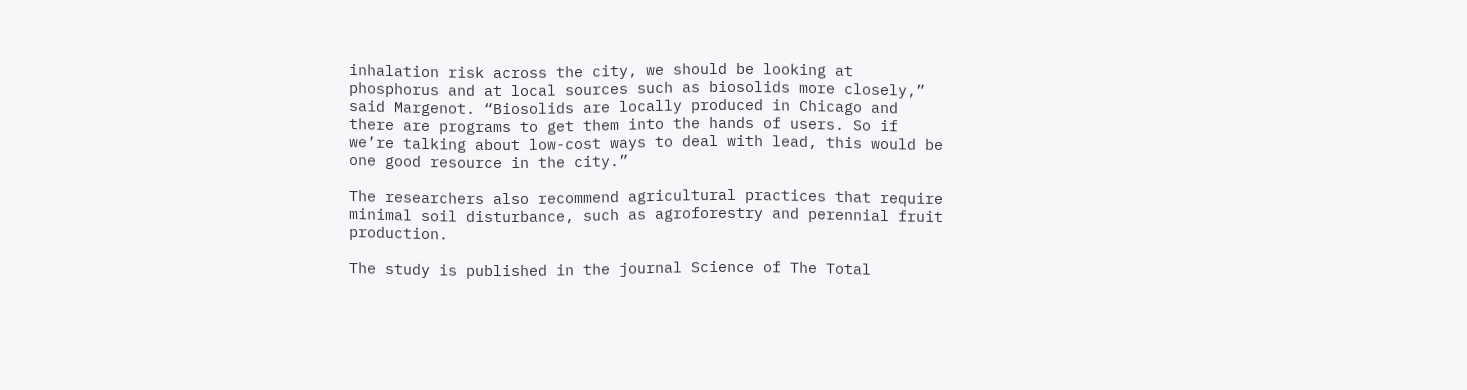inhalation risk across the city, we should be looking at phosphorus and at local sources such as biosolids more closely,” said Margenot. “Biosolids are locally produced in Chicago and there are programs to get them into the hands of users. So if we’re talking about low-cost ways to deal with lead, this would be one good resource in the city.”

The researchers also recommend agricultural practices that require minimal soil disturbance, such as agroforestry and perennial fruit production.

The study is published in the journal Science of The Total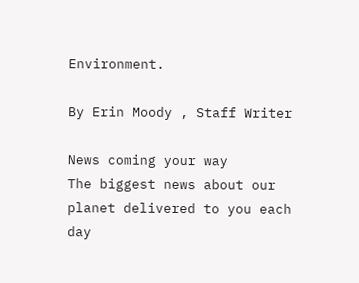Environment.

By Erin Moody , Staff Writer

News coming your way
The biggest news about our planet delivered to you each day